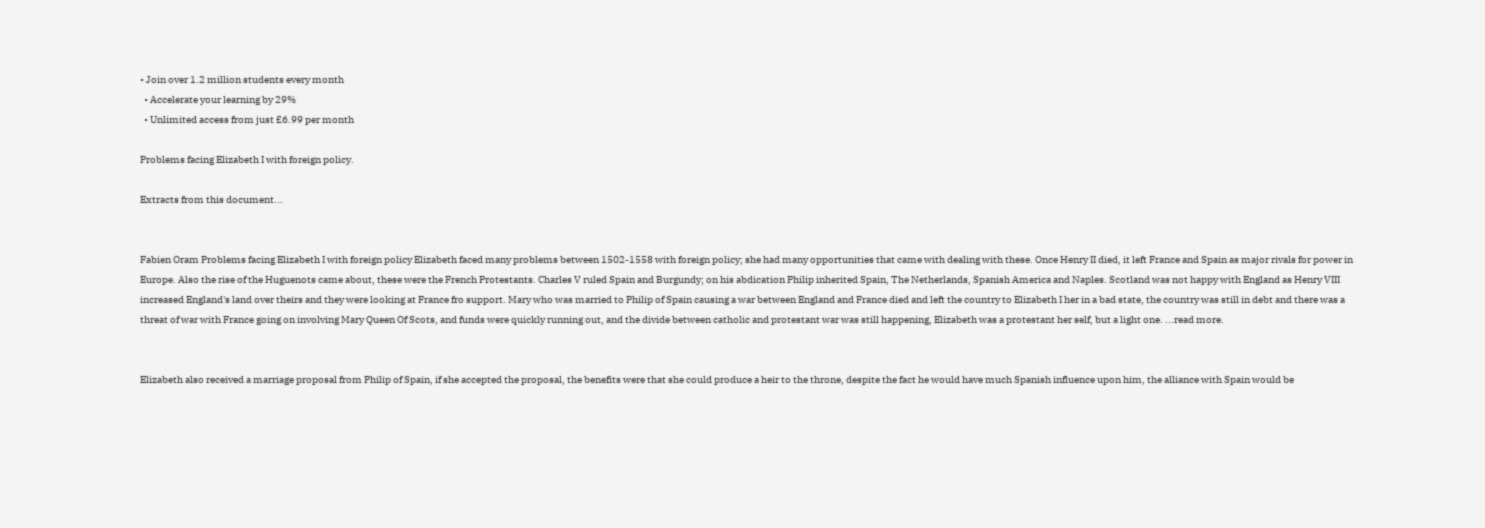• Join over 1.2 million students every month
  • Accelerate your learning by 29%
  • Unlimited access from just £6.99 per month

Problems facing Elizabeth I with foreign policy.

Extracts from this document...


Fabien Oram Problems facing Elizabeth I with foreign policy Elizabeth faced many problems between 1502-1558 with foreign policy; she had many opportunities that came with dealing with these. Once Henry II died, it left France and Spain as major rivals for power in Europe. Also the rise of the Huguenots came about, these were the French Protestants. Charles V ruled Spain and Burgundy; on his abdication Philip inherited Spain, The Netherlands, Spanish America and Naples. Scotland was not happy with England as Henry VIII increased England's land over theirs and they were looking at France fro support. Mary who was married to Philip of Spain causing a war between England and France died and left the country to Elizabeth I her in a bad state, the country was still in debt and there was a threat of war with France going on involving Mary Queen Of Scots, and funds were quickly running out, and the divide between catholic and protestant war was still happening, Elizabeth was a protestant her self, but a light one. ...read more.


Elizabeth also received a marriage proposal from Philip of Spain, if she accepted the proposal, the benefits were that she could produce a heir to the throne, despite the fact he would have much Spanish influence upon him, the alliance with Spain would be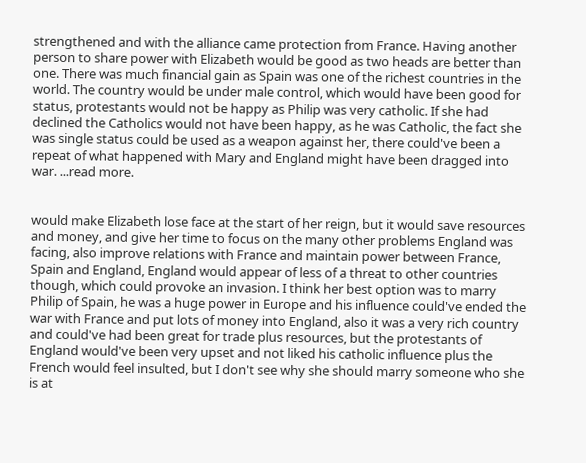strengthened and with the alliance came protection from France. Having another person to share power with Elizabeth would be good as two heads are better than one. There was much financial gain as Spain was one of the richest countries in the world. The country would be under male control, which would have been good for status, protestants would not be happy as Philip was very catholic. If she had declined the Catholics would not have been happy, as he was Catholic, the fact she was single status could be used as a weapon against her, there could've been a repeat of what happened with Mary and England might have been dragged into war. ...read more.


would make Elizabeth lose face at the start of her reign, but it would save resources and money, and give her time to focus on the many other problems England was facing, also improve relations with France and maintain power between France, Spain and England, England would appear of less of a threat to other countries though, which could provoke an invasion. I think her best option was to marry Philip of Spain, he was a huge power in Europe and his influence could've ended the war with France and put lots of money into England, also it was a very rich country and could've had been great for trade plus resources, but the protestants of England would've been very upset and not liked his catholic influence plus the French would feel insulted, but I don't see why she should marry someone who she is at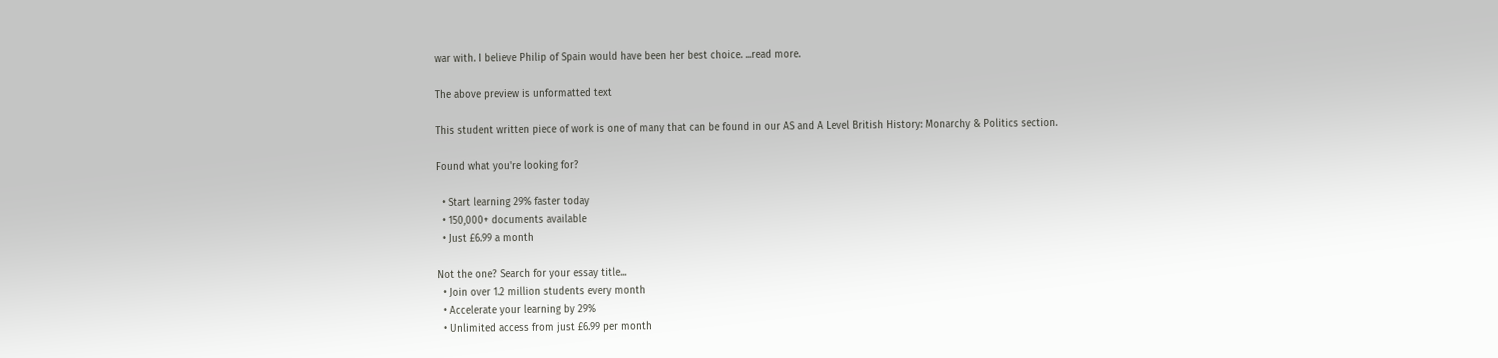war with. I believe Philip of Spain would have been her best choice. ...read more.

The above preview is unformatted text

This student written piece of work is one of many that can be found in our AS and A Level British History: Monarchy & Politics section.

Found what you're looking for?

  • Start learning 29% faster today
  • 150,000+ documents available
  • Just £6.99 a month

Not the one? Search for your essay title...
  • Join over 1.2 million students every month
  • Accelerate your learning by 29%
  • Unlimited access from just £6.99 per month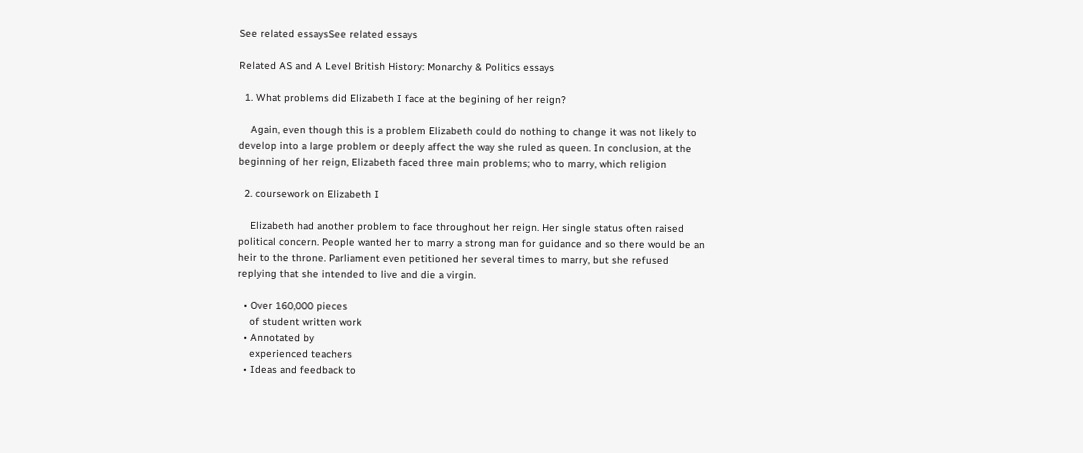See related essaysSee related essays

Related AS and A Level British History: Monarchy & Politics essays

  1. What problems did Elizabeth I face at the begining of her reign?

    Again, even though this is a problem Elizabeth could do nothing to change it was not likely to develop into a large problem or deeply affect the way she ruled as queen. In conclusion, at the beginning of her reign, Elizabeth faced three main problems; who to marry, which religion

  2. coursework on Elizabeth I

    Elizabeth had another problem to face throughout her reign. Her single status often raised political concern. People wanted her to marry a strong man for guidance and so there would be an heir to the throne. Parliament even petitioned her several times to marry, but she refused replying that she intended to live and die a virgin.

  • Over 160,000 pieces
    of student written work
  • Annotated by
    experienced teachers
  • Ideas and feedback to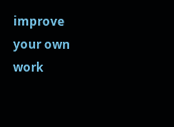improve your own work